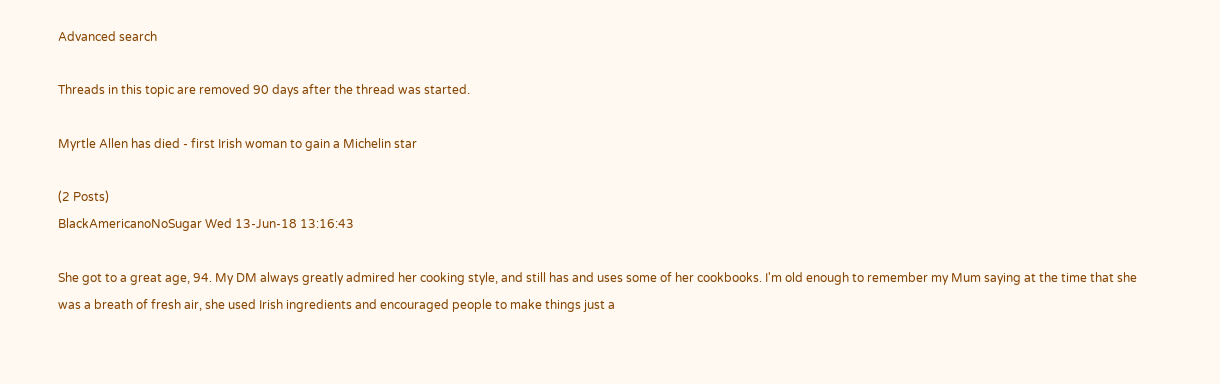Advanced search

Threads in this topic are removed 90 days after the thread was started.

Myrtle Allen has died - first Irish woman to gain a Michelin star

(2 Posts)
BlackAmericanoNoSugar Wed 13-Jun-18 13:16:43

She got to a great age, 94. My DM always greatly admired her cooking style, and still has and uses some of her cookbooks. I'm old enough to remember my Mum saying at the time that she was a breath of fresh air, she used Irish ingredients and encouraged people to make things just a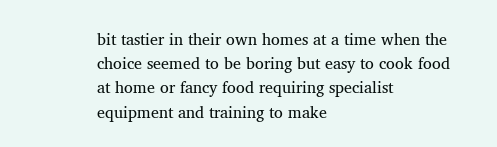bit tastier in their own homes at a time when the choice seemed to be boring but easy to cook food at home or fancy food requiring specialist equipment and training to make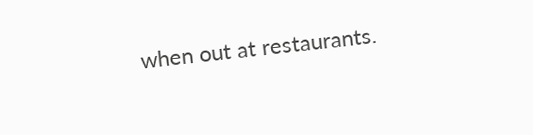when out at restaurants.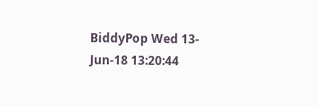BiddyPop Wed 13-Jun-18 13:20:44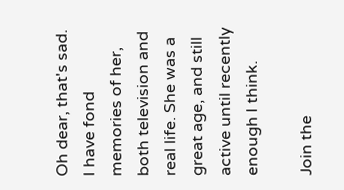Oh dear, that's sad. I have fond memories of her, both television and real life. She was a great age, and still active until recently enough I think.

Join the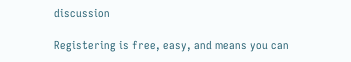discussion

Registering is free, easy, and means you can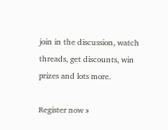join in the discussion, watch threads, get discounts, win prizes and lots more.

Register now »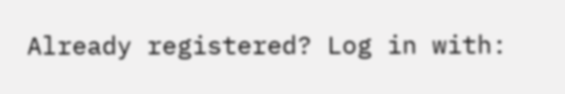Already registered? Log in with: